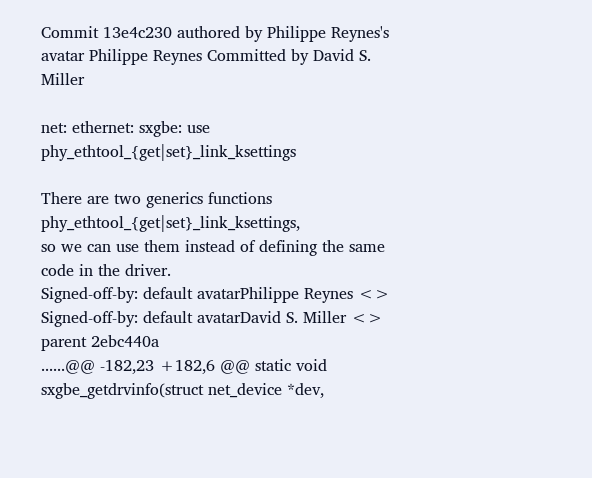Commit 13e4c230 authored by Philippe Reynes's avatar Philippe Reynes Committed by David S. Miller

net: ethernet: sxgbe: use phy_ethtool_{get|set}_link_ksettings

There are two generics functions phy_ethtool_{get|set}_link_ksettings,
so we can use them instead of defining the same code in the driver.
Signed-off-by: default avatarPhilippe Reynes <>
Signed-off-by: default avatarDavid S. Miller <>
parent 2ebc440a
......@@ -182,23 +182,6 @@ static void sxgbe_getdrvinfo(struct net_device *dev,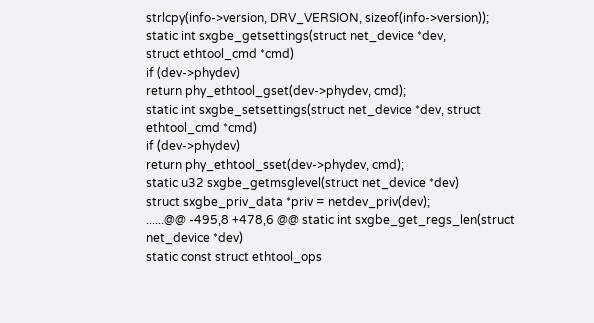strlcpy(info->version, DRV_VERSION, sizeof(info->version));
static int sxgbe_getsettings(struct net_device *dev,
struct ethtool_cmd *cmd)
if (dev->phydev)
return phy_ethtool_gset(dev->phydev, cmd);
static int sxgbe_setsettings(struct net_device *dev, struct ethtool_cmd *cmd)
if (dev->phydev)
return phy_ethtool_sset(dev->phydev, cmd);
static u32 sxgbe_getmsglevel(struct net_device *dev)
struct sxgbe_priv_data *priv = netdev_priv(dev);
......@@ -495,8 +478,6 @@ static int sxgbe_get_regs_len(struct net_device *dev)
static const struct ethtool_ops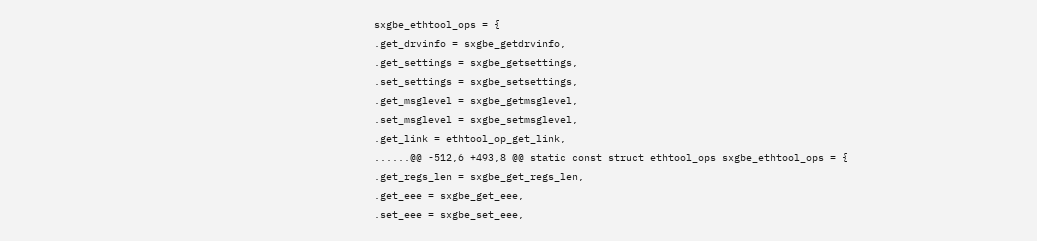sxgbe_ethtool_ops = {
.get_drvinfo = sxgbe_getdrvinfo,
.get_settings = sxgbe_getsettings,
.set_settings = sxgbe_setsettings,
.get_msglevel = sxgbe_getmsglevel,
.set_msglevel = sxgbe_setmsglevel,
.get_link = ethtool_op_get_link,
......@@ -512,6 +493,8 @@ static const struct ethtool_ops sxgbe_ethtool_ops = {
.get_regs_len = sxgbe_get_regs_len,
.get_eee = sxgbe_get_eee,
.set_eee = sxgbe_set_eee,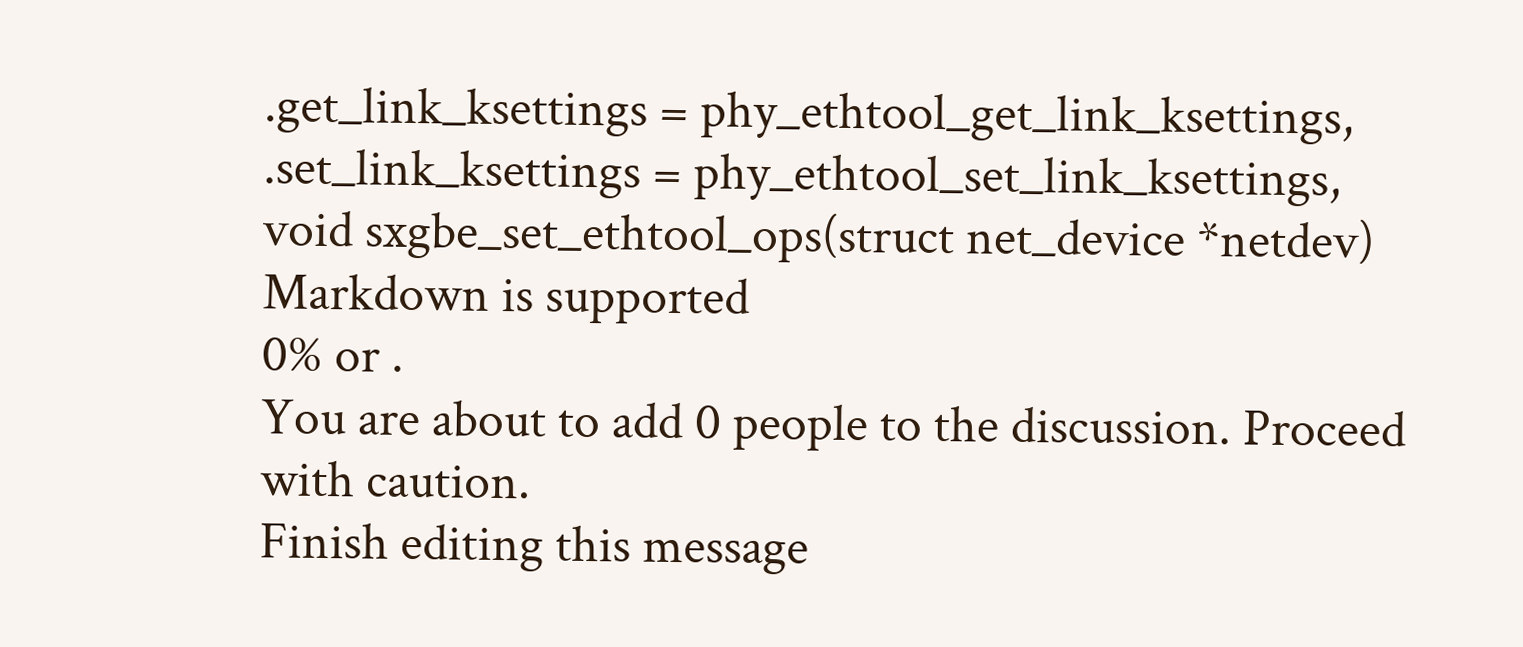.get_link_ksettings = phy_ethtool_get_link_ksettings,
.set_link_ksettings = phy_ethtool_set_link_ksettings,
void sxgbe_set_ethtool_ops(struct net_device *netdev)
Markdown is supported
0% or .
You are about to add 0 people to the discussion. Proceed with caution.
Finish editing this message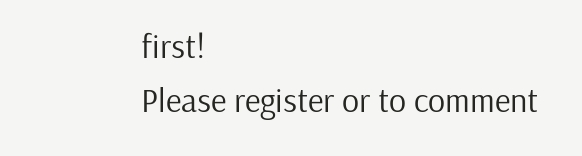first!
Please register or to comment